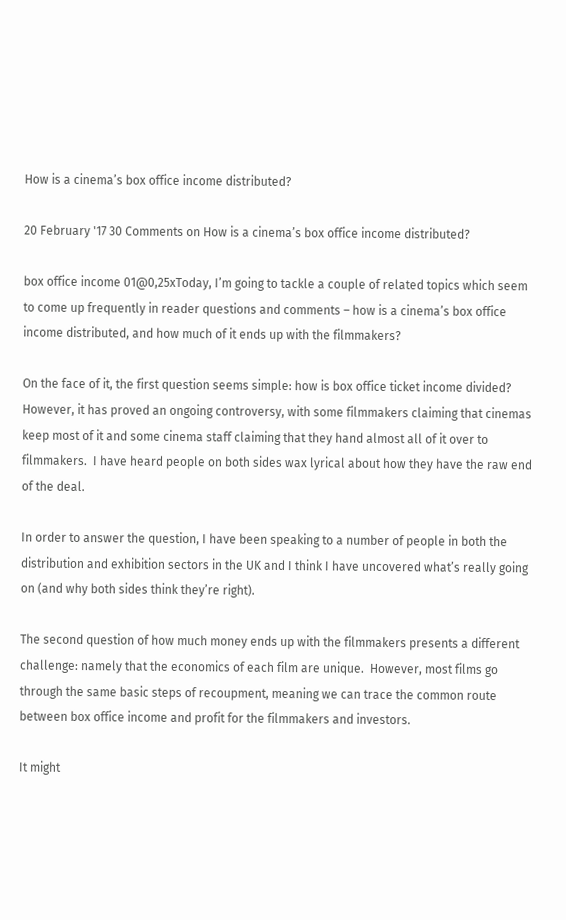How is a cinema’s box office income distributed?

20 February '17 30 Comments on How is a cinema’s box office income distributed?

box office income 01@0,25xToday, I’m going to tackle a couple of related topics which seem to come up frequently in reader questions and comments – how is a cinema’s box office income distributed, and how much of it ends up with the filmmakers?

On the face of it, the first question seems simple: how is box office ticket income divided?  However, it has proved an ongoing controversy, with some filmmakers claiming that cinemas keep most of it and some cinema staff claiming that they hand almost all of it over to filmmakers.  I have heard people on both sides wax lyrical about how they have the raw end of the deal.

In order to answer the question, I have been speaking to a number of people in both the distribution and exhibition sectors in the UK and I think I have uncovered what’s really going on (and why both sides think they’re right).

The second question of how much money ends up with the filmmakers presents a different challenge: namely that the economics of each film are unique.  However, most films go through the same basic steps of recoupment, meaning we can trace the common route between box office income and profit for the filmmakers and investors.

It might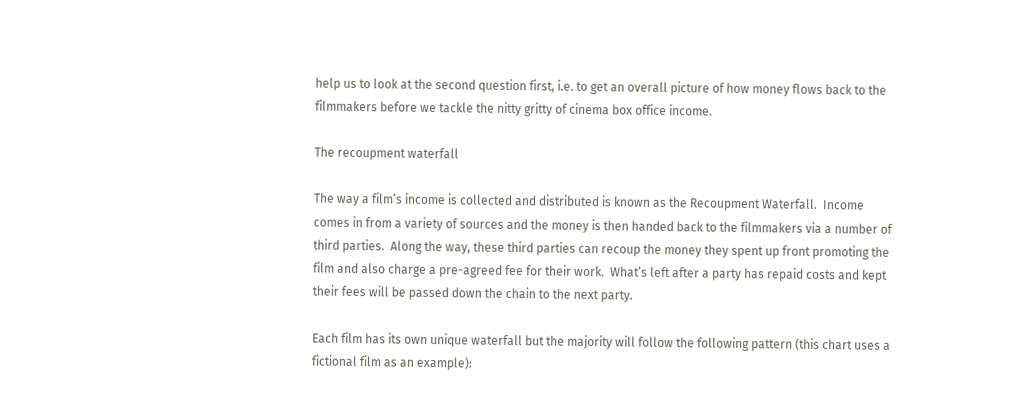help us to look at the second question first, i.e. to get an overall picture of how money flows back to the filmmakers before we tackle the nitty gritty of cinema box office income.

The recoupment waterfall

The way a film’s income is collected and distributed is known as the Recoupment Waterfall.  Income comes in from a variety of sources and the money is then handed back to the filmmakers via a number of third parties.  Along the way, these third parties can recoup the money they spent up front promoting the film and also charge a pre-agreed fee for their work.  What’s left after a party has repaid costs and kept their fees will be passed down the chain to the next party.

Each film has its own unique waterfall but the majority will follow the following pattern (this chart uses a fictional film as an example):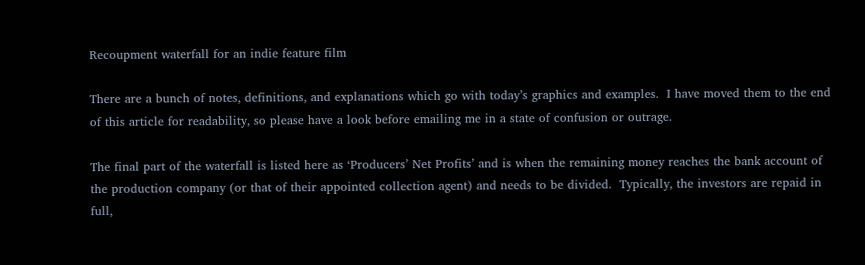Recoupment waterfall for an indie feature film

There are a bunch of notes, definitions, and explanations which go with today’s graphics and examples.  I have moved them to the end of this article for readability, so please have a look before emailing me in a state of confusion or outrage.

The final part of the waterfall is listed here as ‘Producers’ Net Profits’ and is when the remaining money reaches the bank account of the production company (or that of their appointed collection agent) and needs to be divided.  Typically, the investors are repaid in full,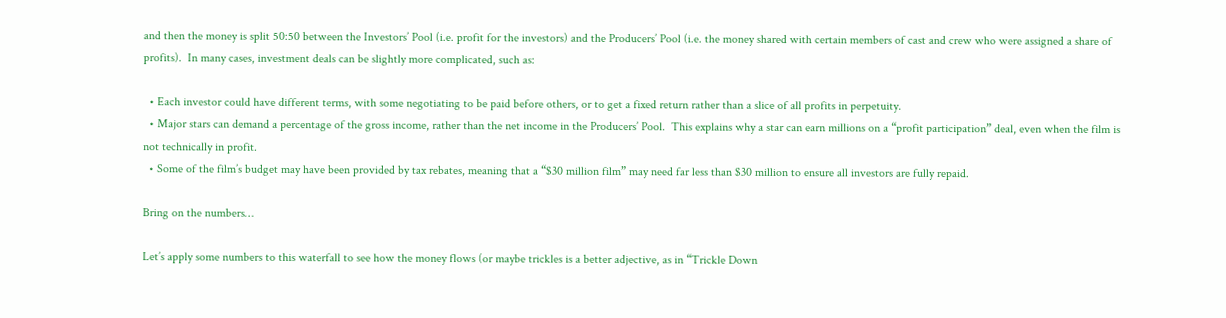and then the money is split 50:50 between the Investors’ Pool (i.e. profit for the investors) and the Producers’ Pool (i.e. the money shared with certain members of cast and crew who were assigned a share of profits).  In many cases, investment deals can be slightly more complicated, such as:

  • Each investor could have different terms, with some negotiating to be paid before others, or to get a fixed return rather than a slice of all profits in perpetuity.
  • Major stars can demand a percentage of the gross income, rather than the net income in the Producers’ Pool.  This explains why a star can earn millions on a “profit participation” deal, even when the film is not technically in profit.
  • Some of the film’s budget may have been provided by tax rebates, meaning that a “$30 million film” may need far less than $30 million to ensure all investors are fully repaid.

Bring on the numbers…

Let’s apply some numbers to this waterfall to see how the money flows (or maybe trickles is a better adjective, as in “Trickle Down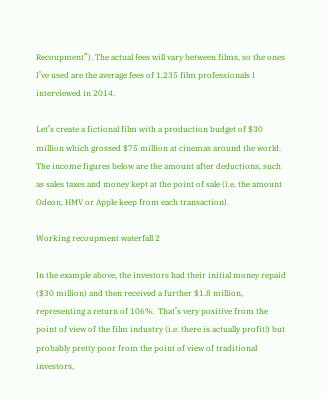Recoupment”). The actual fees will vary between films, so the ones I’ve used are the average fees of 1,235 film professionals I interviewed in 2014.

Let’s create a fictional film with a production budget of $30 million which grossed $75 million at cinemas around the world.  The income figures below are the amount after deductions, such as sales taxes and money kept at the point of sale (i.e. the amount Odeon, HMV or Apple keep from each transaction).

Working recoupment waterfall 2

In the example above, the investors had their initial money repaid ($30 million) and then received a further $1.8 million, representing a return of 106%.  That’s very positive from the point of view of the film industry (i.e. there is actually profit!) but probably pretty poor from the point of view of traditional investors,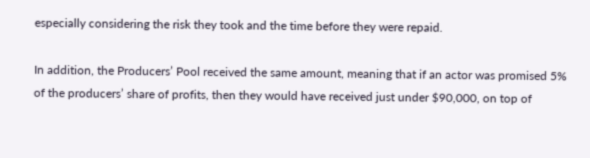especially considering the risk they took and the time before they were repaid.

In addition, the Producers’ Pool received the same amount, meaning that if an actor was promised 5% of the producers’ share of profits, then they would have received just under $90,000, on top of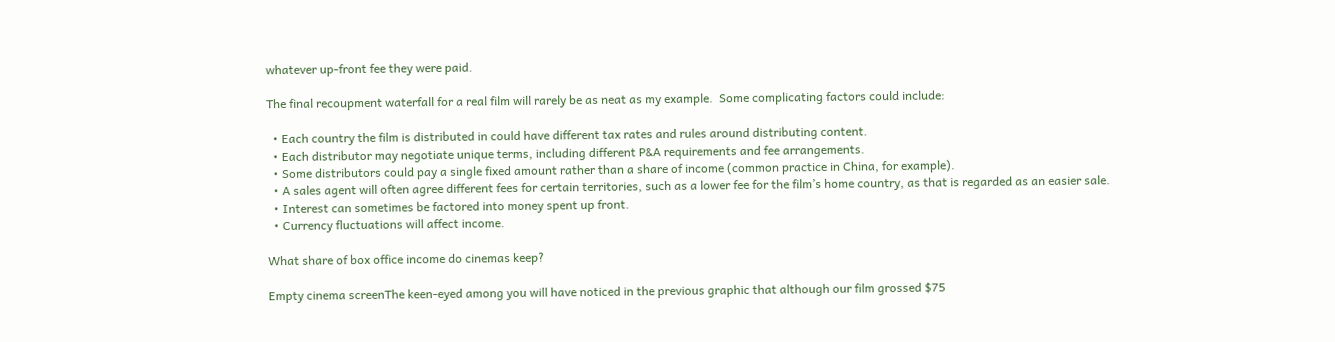whatever up-front fee they were paid.

The final recoupment waterfall for a real film will rarely be as neat as my example.  Some complicating factors could include:

  • Each country the film is distributed in could have different tax rates and rules around distributing content.
  • Each distributor may negotiate unique terms, including different P&A requirements and fee arrangements.
  • Some distributors could pay a single fixed amount rather than a share of income (common practice in China, for example).
  • A sales agent will often agree different fees for certain territories, such as a lower fee for the film’s home country, as that is regarded as an easier sale.
  • Interest can sometimes be factored into money spent up front.
  • Currency fluctuations will affect income.

What share of box office income do cinemas keep?

Empty cinema screenThe keen-eyed among you will have noticed in the previous graphic that although our film grossed $75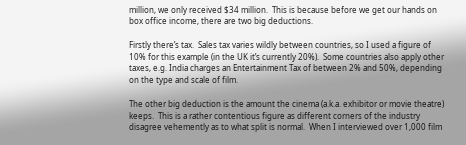million, we only received $34 million.  This is because before we get our hands on box office income, there are two big deductions.

Firstly there’s tax.  Sales tax varies wildly between countries, so I used a figure of 10% for this example (in the UK it’s currently 20%).  Some countries also apply other taxes, e.g. India charges an Entertainment Tax of between 2% and 50%, depending on the type and scale of film.

The other big deduction is the amount the cinema (a.k.a. exhibitor or movie theatre) keeps.  This is a rather contentious figure as different corners of the industry disagree vehemently as to what split is normal.  When I interviewed over 1,000 film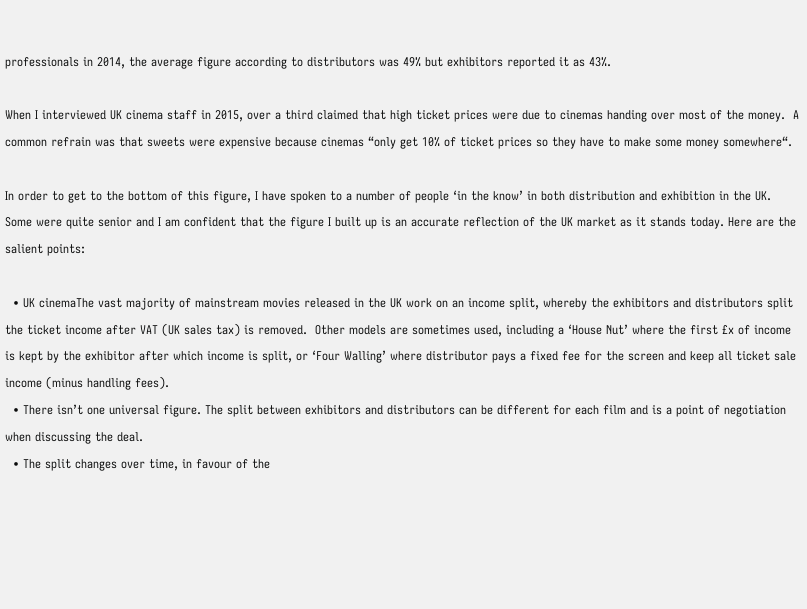professionals in 2014, the average figure according to distributors was 49% but exhibitors reported it as 43%.

When I interviewed UK cinema staff in 2015, over a third claimed that high ticket prices were due to cinemas handing over most of the money.  A common refrain was that sweets were expensive because cinemas “only get 10% of ticket prices so they have to make some money somewhere“.

In order to get to the bottom of this figure, I have spoken to a number of people ‘in the know’ in both distribution and exhibition in the UK.  Some were quite senior and I am confident that the figure I built up is an accurate reflection of the UK market as it stands today. Here are the salient points:

  • UK cinemaThe vast majority of mainstream movies released in the UK work on an income split, whereby the exhibitors and distributors split the ticket income after VAT (UK sales tax) is removed.  Other models are sometimes used, including a ‘House Nut’ where the first £x of income is kept by the exhibitor after which income is split, or ‘Four Walling’ where distributor pays a fixed fee for the screen and keep all ticket sale income (minus handling fees).
  • There isn’t one universal figure. The split between exhibitors and distributors can be different for each film and is a point of negotiation when discussing the deal.
  • The split changes over time, in favour of the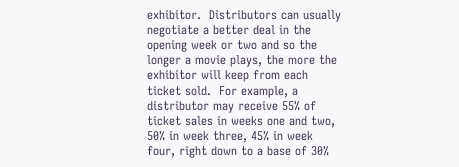exhibitor.  Distributors can usually negotiate a better deal in the opening week or two and so the longer a movie plays, the more the exhibitor will keep from each ticket sold.  For example, a distributor may receive 55% of ticket sales in weeks one and two, 50% in week three, 45% in week four, right down to a base of 30%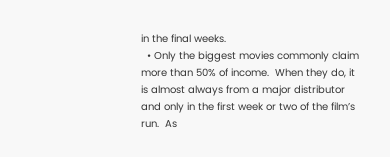in the final weeks.
  • Only the biggest movies commonly claim more than 50% of income.  When they do, it is almost always from a major distributor and only in the first week or two of the film’s run.  As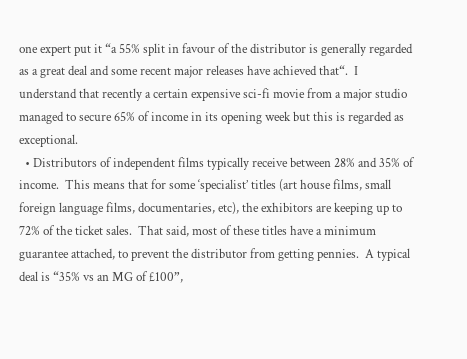one expert put it “a 55% split in favour of the distributor is generally regarded as a great deal and some recent major releases have achieved that“.  I understand that recently a certain expensive sci-fi movie from a major studio managed to secure 65% of income in its opening week but this is regarded as exceptional.
  • Distributors of independent films typically receive between 28% and 35% of income.  This means that for some ‘specialist’ titles (art house films, small foreign language films, documentaries, etc), the exhibitors are keeping up to 72% of the ticket sales.  That said, most of these titles have a minimum guarantee attached, to prevent the distributor from getting pennies.  A typical deal is “35% vs an MG of £100”,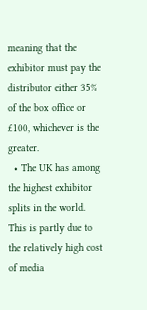meaning that the exhibitor must pay the distributor either 35% of the box office or £100, whichever is the greater.
  • The UK has among the highest exhibitor splits in the world.  This is partly due to the relatively high cost of media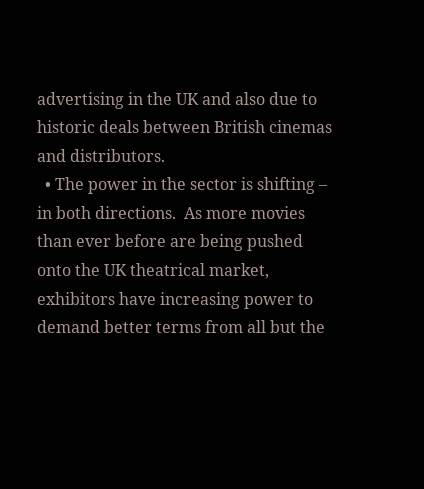advertising in the UK and also due to historic deals between British cinemas and distributors.
  • The power in the sector is shifting – in both directions.  As more movies than ever before are being pushed onto the UK theatrical market, exhibitors have increasing power to demand better terms from all but the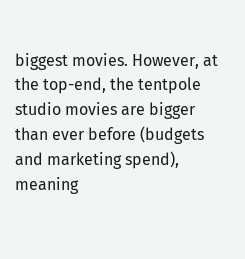biggest movies. However, at the top-end, the tentpole studio movies are bigger than ever before (budgets and marketing spend), meaning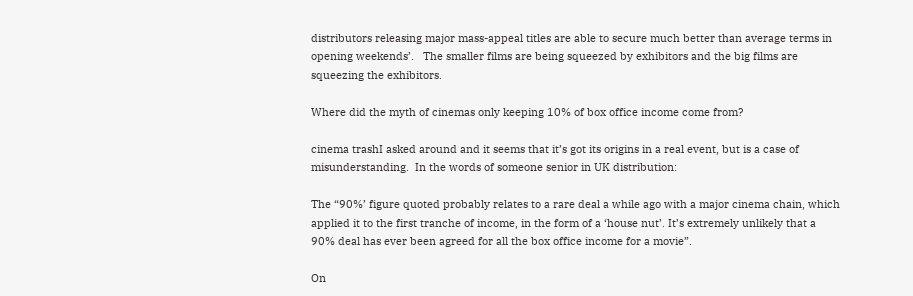distributors releasing major mass-appeal titles are able to secure much better than average terms in opening weekends’.   The smaller films are being squeezed by exhibitors and the big films are squeezing the exhibitors.

Where did the myth of cinemas only keeping 10% of box office income come from?

cinema trashI asked around and it seems that it’s got its origins in a real event, but is a case of misunderstanding.  In the words of someone senior in UK distribution:

The “90%’ figure quoted probably relates to a rare deal a while ago with a major cinema chain, which applied it to the first tranche of income, in the form of a ‘house nut’. It’s extremely unlikely that a 90% deal has ever been agreed for all the box office income for a movie”.

On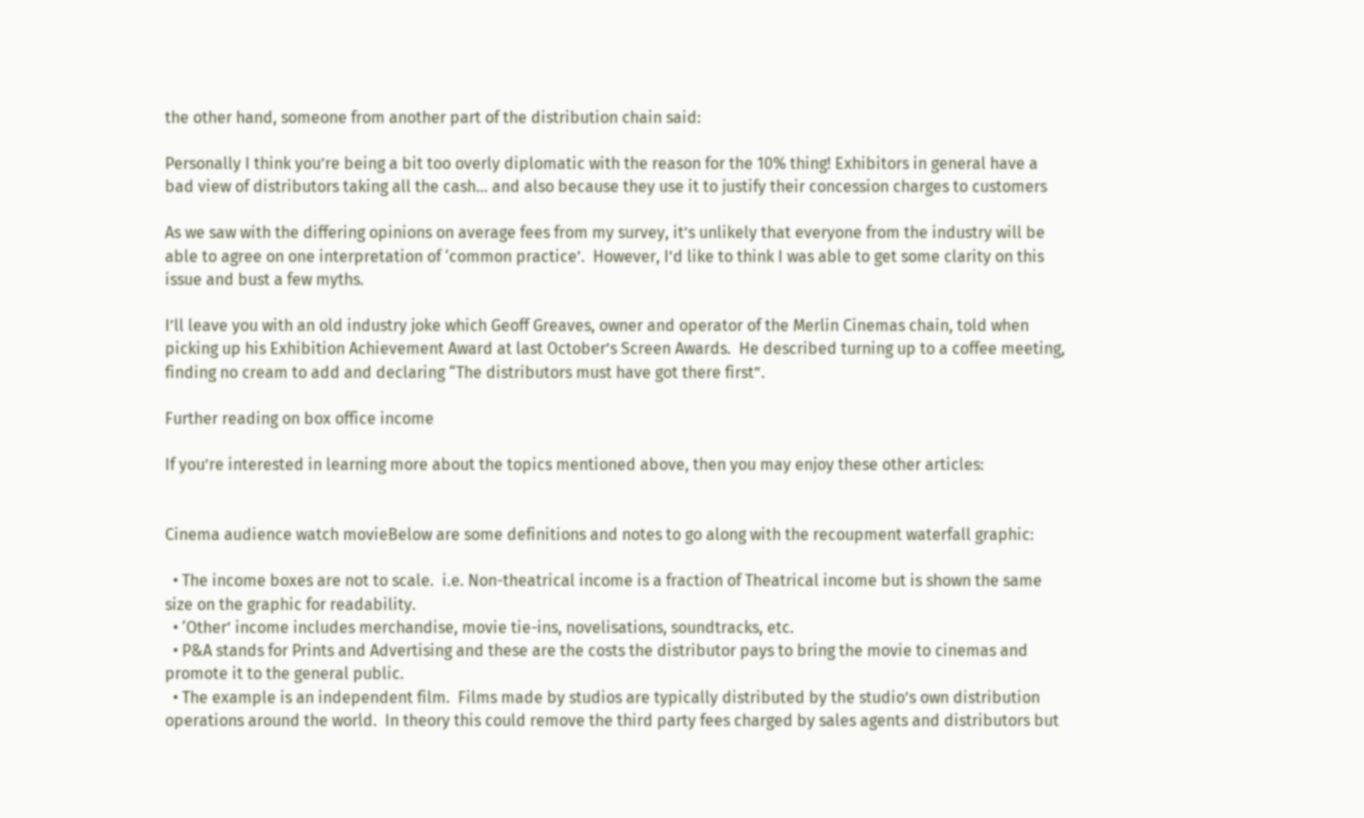the other hand, someone from another part of the distribution chain said:

Personally I think you’re being a bit too overly diplomatic with the reason for the 10% thing! Exhibitors in general have a bad view of distributors taking all the cash… and also because they use it to justify their concession charges to customers

As we saw with the differing opinions on average fees from my survey, it’s unlikely that everyone from the industry will be able to agree on one interpretation of ‘common practice’.  However, I’d like to think I was able to get some clarity on this issue and bust a few myths.

I’ll leave you with an old industry joke which Geoff Greaves, owner and operator of the Merlin Cinemas chain, told when picking up his Exhibition Achievement Award at last October’s Screen Awards.  He described turning up to a coffee meeting, finding no cream to add and declaring “The distributors must have got there first”.

Further reading on box office income

If you’re interested in learning more about the topics mentioned above, then you may enjoy these other articles:


Cinema audience watch movieBelow are some definitions and notes to go along with the recoupment waterfall graphic:

  • The income boxes are not to scale.  i.e. Non-theatrical income is a fraction of Theatrical income but is shown the same size on the graphic for readability.
  • ‘Other’ income includes merchandise, movie tie-ins, novelisations, soundtracks, etc.
  • P&A stands for Prints and Advertising and these are the costs the distributor pays to bring the movie to cinemas and promote it to the general public.
  • The example is an independent film.  Films made by studios are typically distributed by the studio’s own distribution operations around the world.  In theory this could remove the third party fees charged by sales agents and distributors but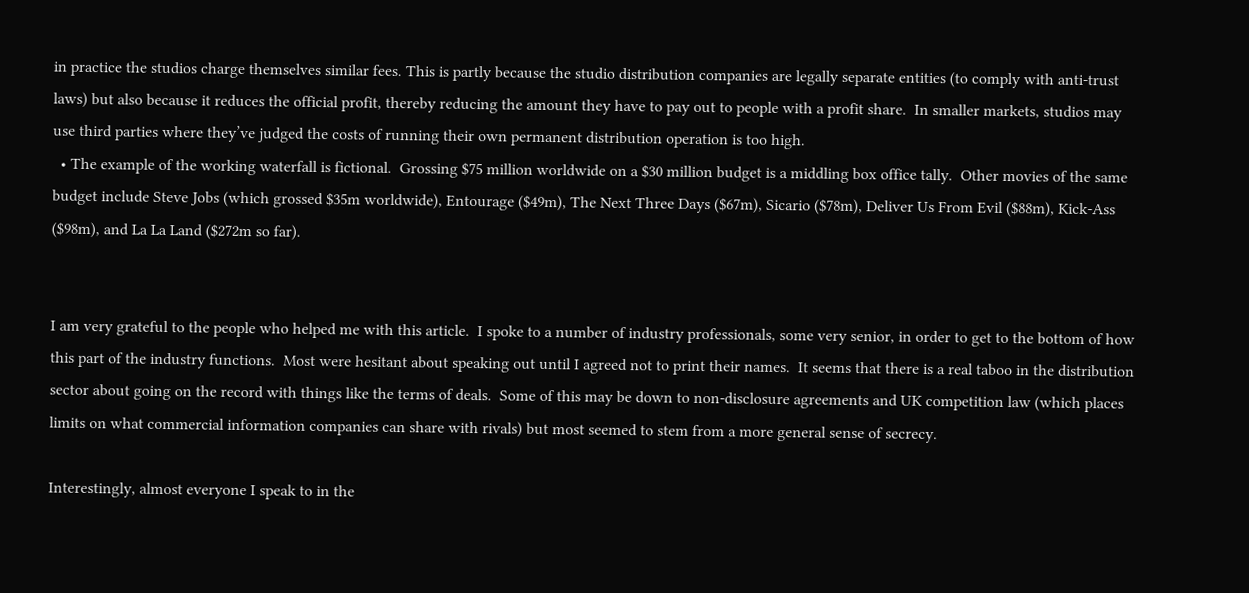in practice the studios charge themselves similar fees. This is partly because the studio distribution companies are legally separate entities (to comply with anti-trust laws) but also because it reduces the official profit, thereby reducing the amount they have to pay out to people with a profit share.  In smaller markets, studios may use third parties where they’ve judged the costs of running their own permanent distribution operation is too high.
  • The example of the working waterfall is fictional.  Grossing $75 million worldwide on a $30 million budget is a middling box office tally.  Other movies of the same budget include Steve Jobs (which grossed $35m worldwide), Entourage ($49m), The Next Three Days ($67m), Sicario ($78m), Deliver Us From Evil ($88m), Kick-Ass ($98m), and La La Land ($272m so far).


I am very grateful to the people who helped me with this article.  I spoke to a number of industry professionals, some very senior, in order to get to the bottom of how this part of the industry functions.  Most were hesitant about speaking out until I agreed not to print their names.  It seems that there is a real taboo in the distribution sector about going on the record with things like the terms of deals.  Some of this may be down to non-disclosure agreements and UK competition law (which places limits on what commercial information companies can share with rivals) but most seemed to stem from a more general sense of secrecy.

Interestingly, almost everyone I speak to in the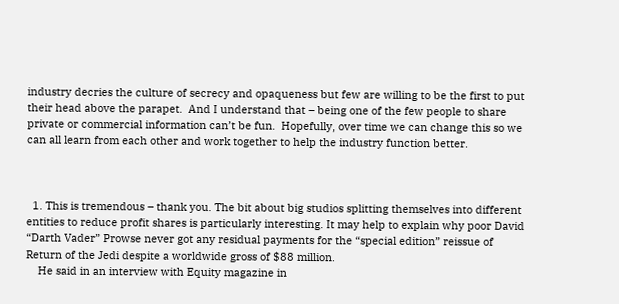industry decries the culture of secrecy and opaqueness but few are willing to be the first to put their head above the parapet.  And I understand that – being one of the few people to share private or commercial information can’t be fun.  Hopefully, over time we can change this so we can all learn from each other and work together to help the industry function better.



  1. This is tremendous – thank you. The bit about big studios splitting themselves into different entities to reduce profit shares is particularly interesting. It may help to explain why poor David “Darth Vader” Prowse never got any residual payments for the “special edition” reissue of Return of the Jedi despite a worldwide gross of $88 million.
    He said in an interview with Equity magazine in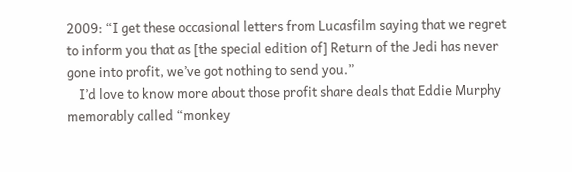2009: “I get these occasional letters from Lucasfilm saying that we regret to inform you that as [the special edition of] Return of the Jedi has never gone into profit, we’ve got nothing to send you.”
    I’d love to know more about those profit share deals that Eddie Murphy memorably called “monkey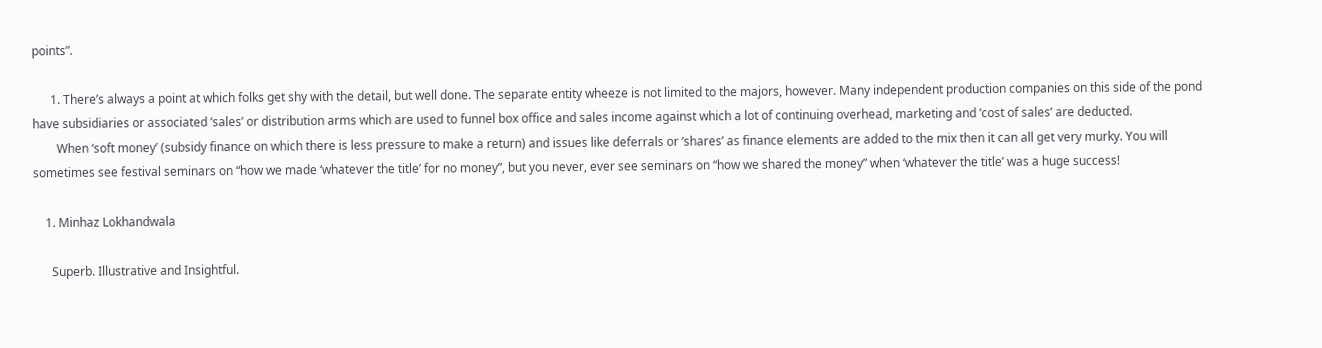points”.

      1. There’s always a point at which folks get shy with the detail, but well done. The separate entity wheeze is not limited to the majors, however. Many independent production companies on this side of the pond have subsidiaries or associated ‘sales’ or distribution arms which are used to funnel box office and sales income against which a lot of continuing overhead, marketing and ‘cost of sales’ are deducted.
        When ‘soft money’ (subsidy finance on which there is less pressure to make a return) and issues like deferrals or ‘shares’ as finance elements are added to the mix then it can all get very murky. You will sometimes see festival seminars on “how we made ‘whatever the title’ for no money”, but you never, ever see seminars on “how we shared the money” when ‘whatever the title’ was a huge success!

    1. Minhaz Lokhandwala

      Superb. Illustrative and Insightful.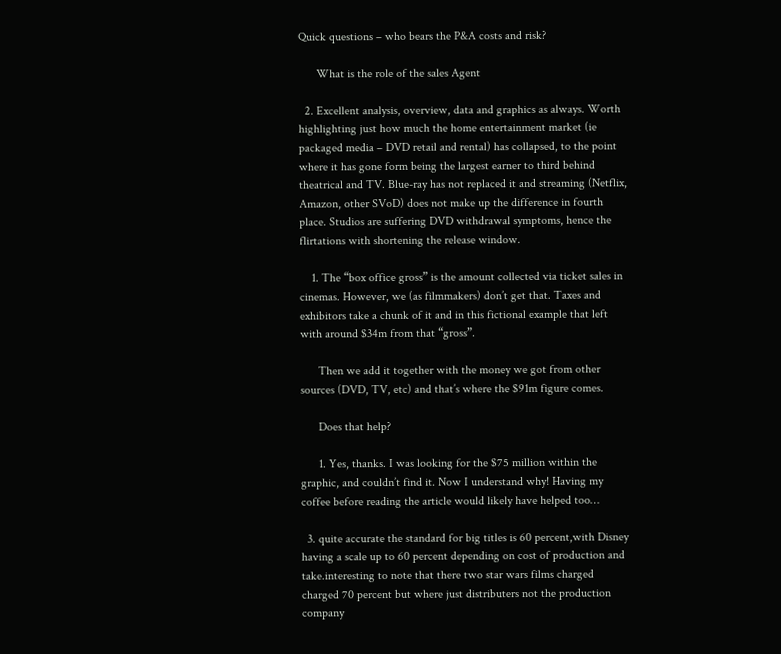Quick questions – who bears the P&A costs and risk?

      What is the role of the sales Agent

  2. Excellent analysis, overview, data and graphics as always. Worth highlighting just how much the home entertainment market (ie packaged media – DVD retail and rental) has collapsed, to the point where it has gone form being the largest earner to third behind theatrical and TV. Blue-ray has not replaced it and streaming (Netflix, Amazon, other SVoD) does not make up the difference in fourth place. Studios are suffering DVD withdrawal symptoms, hence the flirtations with shortening the release window.

    1. The “box office gross” is the amount collected via ticket sales in cinemas. However, we (as filmmakers) don’t get that. Taxes and exhibitors take a chunk of it and in this fictional example that left with around $34m from that “gross”.

      Then we add it together with the money we got from other sources (DVD, TV, etc) and that’s where the $91m figure comes.

      Does that help?

      1. Yes, thanks. I was looking for the $75 million within the graphic, and couldn’t find it. Now I understand why! Having my coffee before reading the article would likely have helped too…

  3. quite accurate the standard for big titles is 60 percent,with Disney having a scale up to 60 percent depending on cost of production and take.interesting to note that there two star wars films charged charged 70 percent but where just distributers not the production company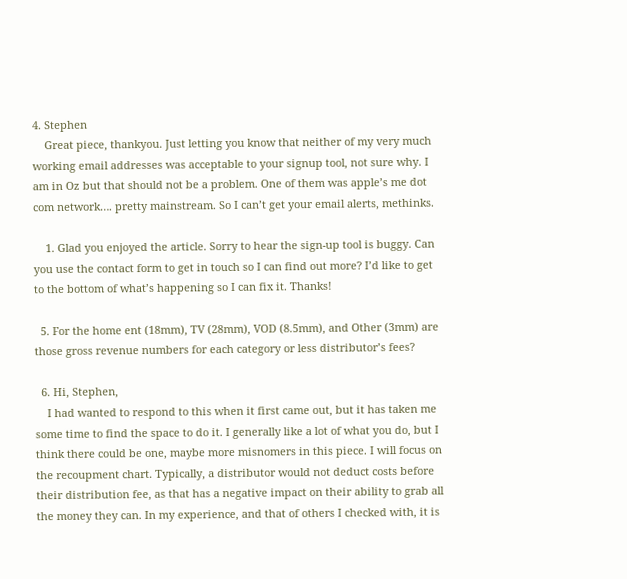4. Stephen
    Great piece, thankyou. Just letting you know that neither of my very much working email addresses was acceptable to your signup tool, not sure why. I am in Oz but that should not be a problem. One of them was apple’s me dot com network…. pretty mainstream. So I can’t get your email alerts, methinks.

    1. Glad you enjoyed the article. Sorry to hear the sign-up tool is buggy. Can you use the contact form to get in touch so I can find out more? I’d like to get to the bottom of what’s happening so I can fix it. Thanks!

  5. For the home ent (18mm), TV (28mm), VOD (8.5mm), and Other (3mm) are those gross revenue numbers for each category or less distributor’s fees?

  6. Hi, Stephen,
    I had wanted to respond to this when it first came out, but it has taken me some time to find the space to do it. I generally like a lot of what you do, but I think there could be one, maybe more misnomers in this piece. I will focus on the recoupment chart. Typically, a distributor would not deduct costs before their distribution fee, as that has a negative impact on their ability to grab all the money they can. In my experience, and that of others I checked with, it is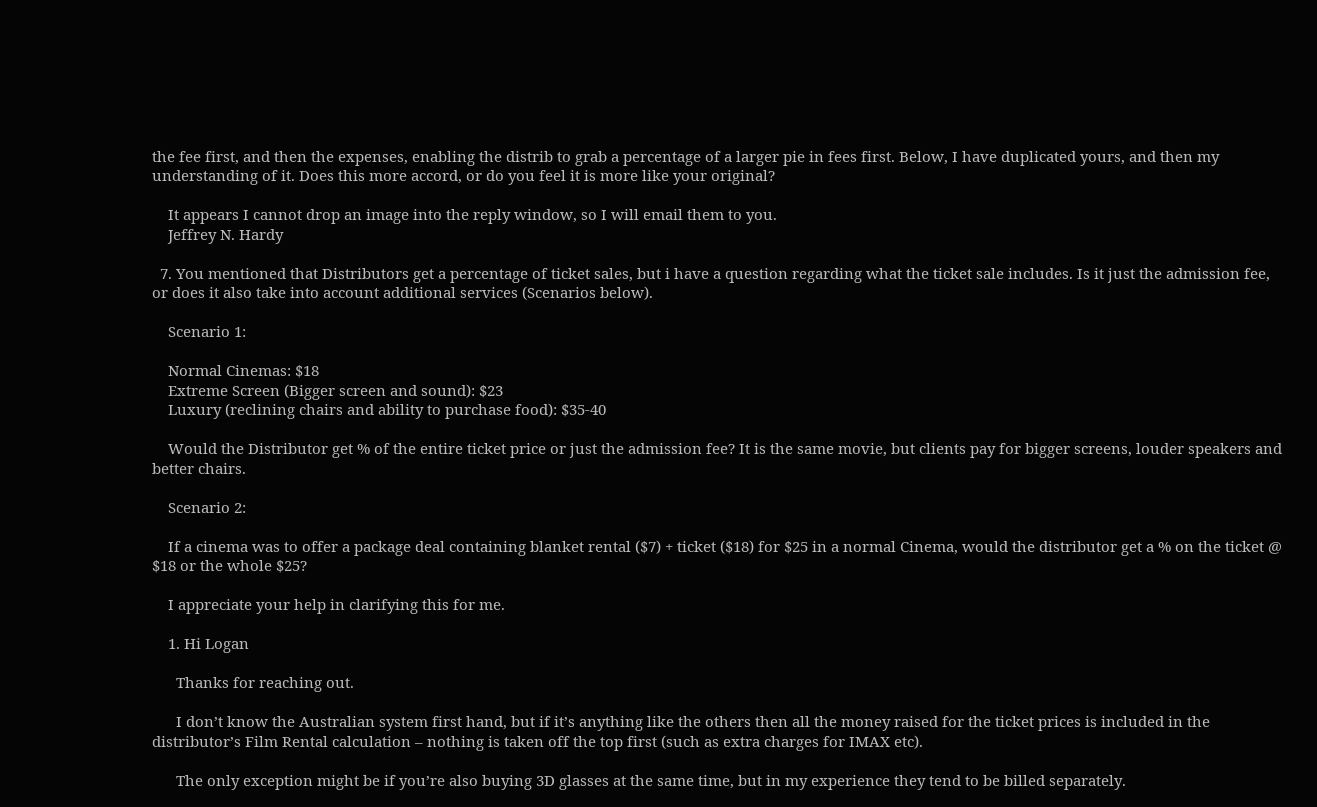the fee first, and then the expenses, enabling the distrib to grab a percentage of a larger pie in fees first. Below, I have duplicated yours, and then my understanding of it. Does this more accord, or do you feel it is more like your original?

    It appears I cannot drop an image into the reply window, so I will email them to you.
    Jeffrey N. Hardy

  7. You mentioned that Distributors get a percentage of ticket sales, but i have a question regarding what the ticket sale includes. Is it just the admission fee, or does it also take into account additional services (Scenarios below).

    Scenario 1:

    Normal Cinemas: $18
    Extreme Screen (Bigger screen and sound): $23
    Luxury (reclining chairs and ability to purchase food): $35-40

    Would the Distributor get % of the entire ticket price or just the admission fee? It is the same movie, but clients pay for bigger screens, louder speakers and better chairs.

    Scenario 2:

    If a cinema was to offer a package deal containing blanket rental ($7) + ticket ($18) for $25 in a normal Cinema, would the distributor get a % on the ticket @ $18 or the whole $25?

    I appreciate your help in clarifying this for me.

    1. Hi Logan

      Thanks for reaching out.

      I don’t know the Australian system first hand, but if it’s anything like the others then all the money raised for the ticket prices is included in the distributor’s Film Rental calculation – nothing is taken off the top first (such as extra charges for IMAX etc).

      The only exception might be if you’re also buying 3D glasses at the same time, but in my experience they tend to be billed separately.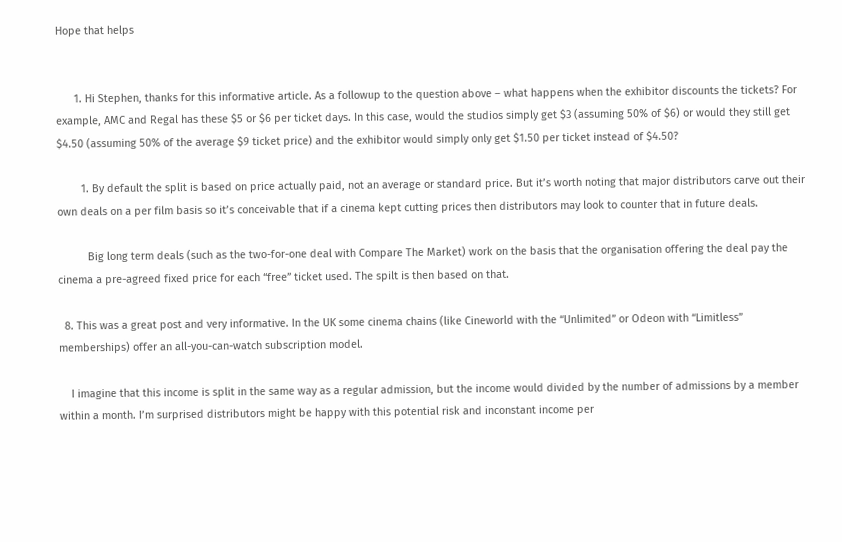Hope that helps


      1. Hi Stephen, thanks for this informative article. As a followup to the question above – what happens when the exhibitor discounts the tickets? For example, AMC and Regal has these $5 or $6 per ticket days. In this case, would the studios simply get $3 (assuming 50% of $6) or would they still get $4.50 (assuming 50% of the average $9 ticket price) and the exhibitor would simply only get $1.50 per ticket instead of $4.50?

        1. By default the split is based on price actually paid, not an average or standard price. But it’s worth noting that major distributors carve out their own deals on a per film basis so it’s conceivable that if a cinema kept cutting prices then distributors may look to counter that in future deals.

          Big long term deals (such as the two-for-one deal with Compare The Market) work on the basis that the organisation offering the deal pay the cinema a pre-agreed fixed price for each “free” ticket used. The spilt is then based on that.

  8. This was a great post and very informative. In the UK some cinema chains (like Cineworld with the “Unlimited” or Odeon with “Limitless” memberships) offer an all-you-can-watch subscription model.

    I imagine that this income is split in the same way as a regular admission, but the income would divided by the number of admissions by a member within a month. I’m surprised distributors might be happy with this potential risk and inconstant income per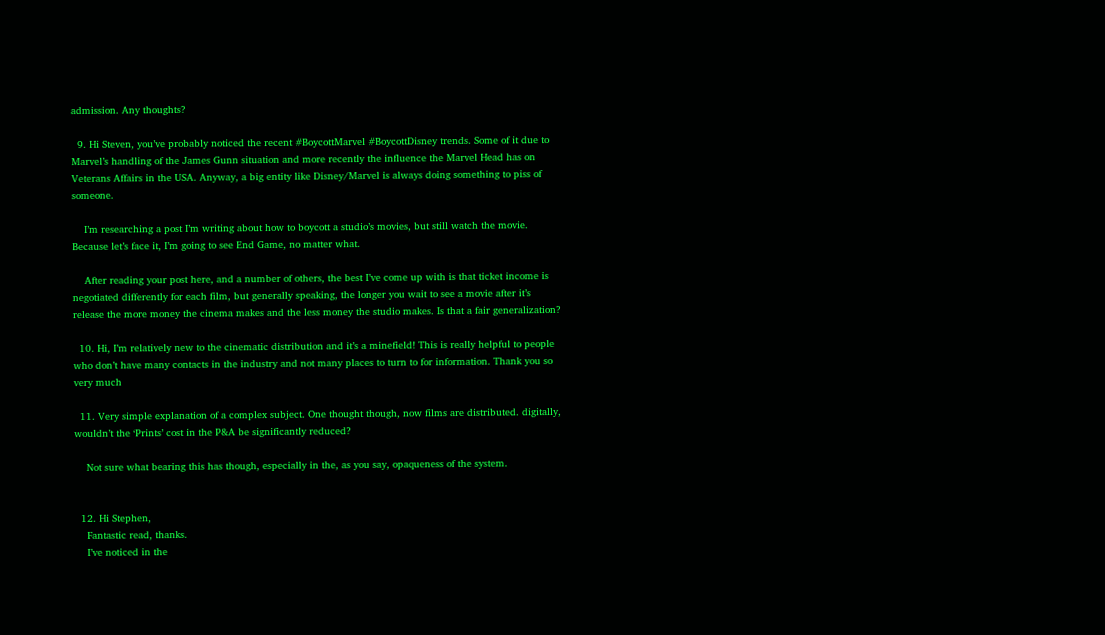admission. Any thoughts?

  9. Hi Steven, you’ve probably noticed the recent #BoycottMarvel #BoycottDisney trends. Some of it due to Marvel’s handling of the James Gunn situation and more recently the influence the Marvel Head has on Veterans Affairs in the USA. Anyway, a big entity like Disney/Marvel is always doing something to piss of someone.

    I’m researching a post I’m writing about how to boycott a studio’s movies, but still watch the movie. Because let’s face it, I’m going to see End Game, no matter what.

    After reading your post here, and a number of others, the best I’ve come up with is that ticket income is negotiated differently for each film, but generally speaking, the longer you wait to see a movie after it’s release the more money the cinema makes and the less money the studio makes. Is that a fair generalization?

  10. Hi, I’m relatively new to the cinematic distribution and it’s a minefield! This is really helpful to people who don’t have many contacts in the industry and not many places to turn to for information. Thank you so very much

  11. Very simple explanation of a complex subject. One thought though, now films are distributed. digitally, wouldn’t the ‘Prints’ cost in the P&A be significantly reduced?

    Not sure what bearing this has though, especially in the, as you say, opaqueness of the system.


  12. Hi Stephen,
    Fantastic read, thanks.
    I’ve noticed in the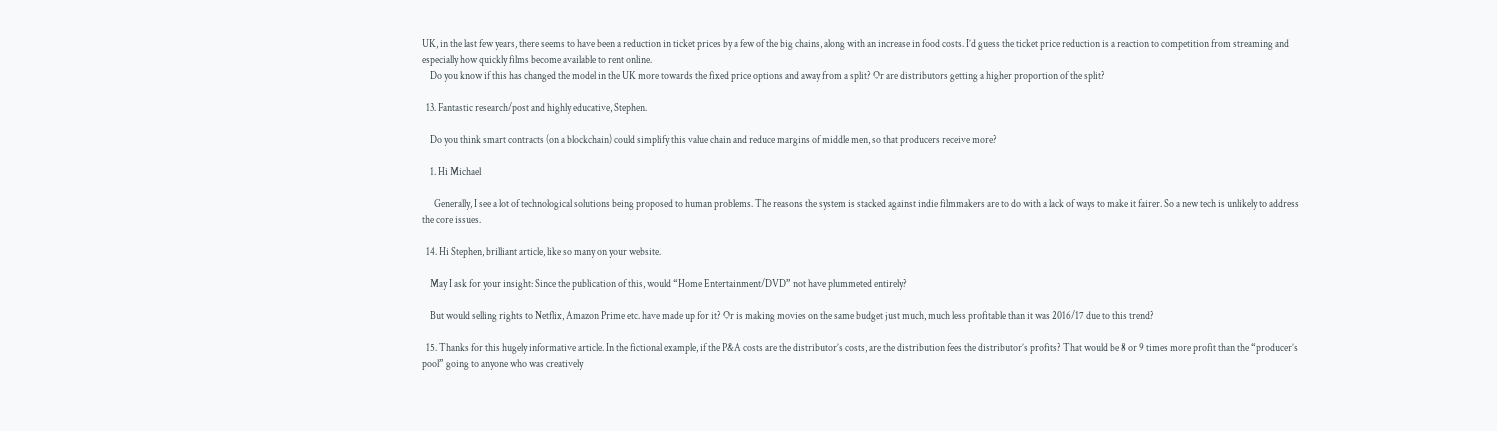UK, in the last few years, there seems to have been a reduction in ticket prices by a few of the big chains, along with an increase in food costs. I’d guess the ticket price reduction is a reaction to competition from streaming and especially how quickly films become available to rent online.
    Do you know if this has changed the model in the UK more towards the fixed price options and away from a split? Or are distributors getting a higher proportion of the split?

  13. Fantastic research/post and highly educative, Stephen.

    Do you think smart contracts (on a blockchain) could simplify this value chain and reduce margins of middle men, so that producers receive more?

    1. Hi Michael

      Generally, I see a lot of technological solutions being proposed to human problems. The reasons the system is stacked against indie filmmakers are to do with a lack of ways to make it fairer. So a new tech is unlikely to address the core issues.

  14. Hi Stephen, brilliant article, like so many on your website.

    May I ask for your insight: Since the publication of this, would “Home Entertainment/DVD” not have plummeted entirely?

    But would selling rights to Netflix, Amazon Prime etc. have made up for it? Or is making movies on the same budget just much, much less profitable than it was 2016/17 due to this trend?

  15. Thanks for this hugely informative article. In the fictional example, if the P&A costs are the distributor’s costs, are the distribution fees the distributor’s profits? That would be 8 or 9 times more profit than the “producer’s pool” going to anyone who was creatively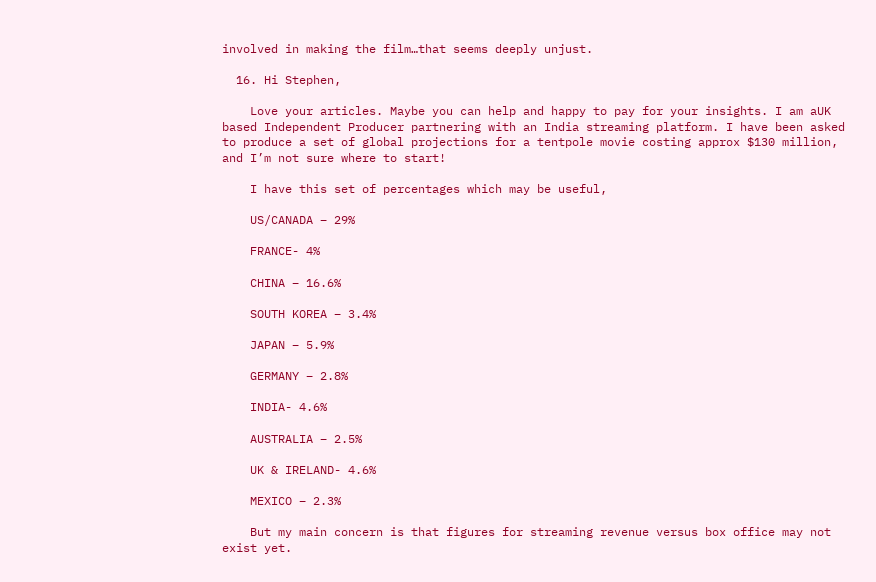involved in making the film…that seems deeply unjust.

  16. Hi Stephen,

    Love your articles. Maybe you can help and happy to pay for your insights. I am aUK based Independent Producer partnering with an India streaming platform. I have been asked to produce a set of global projections for a tentpole movie costing approx $130 million, and I’m not sure where to start!

    I have this set of percentages which may be useful,

    US/CANADA – 29%

    FRANCE- 4%

    CHINA – 16.6%

    SOUTH KOREA – 3.4%

    JAPAN – 5.9%

    GERMANY – 2.8%

    INDIA- 4.6%

    AUSTRALIA – 2.5%

    UK & IRELAND- 4.6%

    MEXICO – 2.3%

    But my main concern is that figures for streaming revenue versus box office may not exist yet.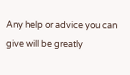Any help or advice you can give will be greatly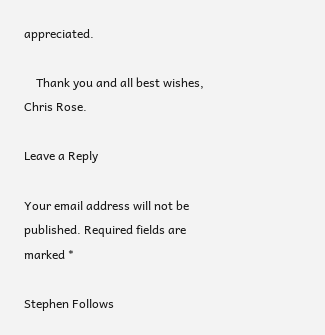appreciated.

    Thank you and all best wishes, Chris Rose.

Leave a Reply

Your email address will not be published. Required fields are marked *

Stephen Follows